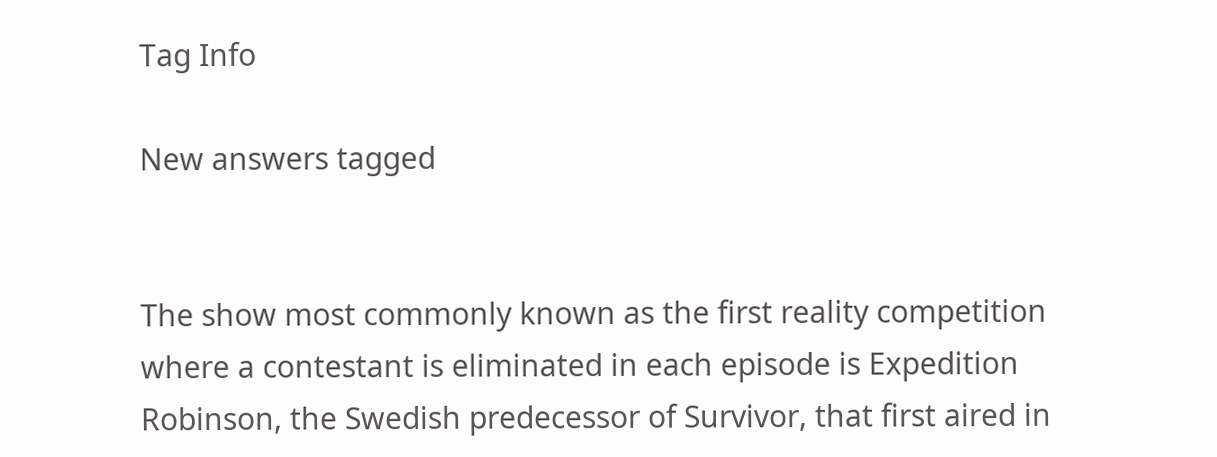Tag Info

New answers tagged


The show most commonly known as the first reality competition where a contestant is eliminated in each episode is Expedition Robinson, the Swedish predecessor of Survivor, that first aired in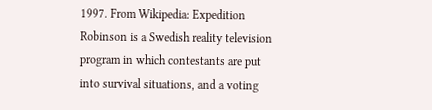1997. From Wikipedia: Expedition Robinson is a Swedish reality television program in which contestants are put into survival situations, and a voting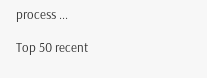process ...

Top 50 recent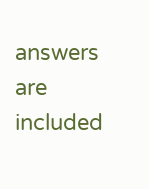answers are included